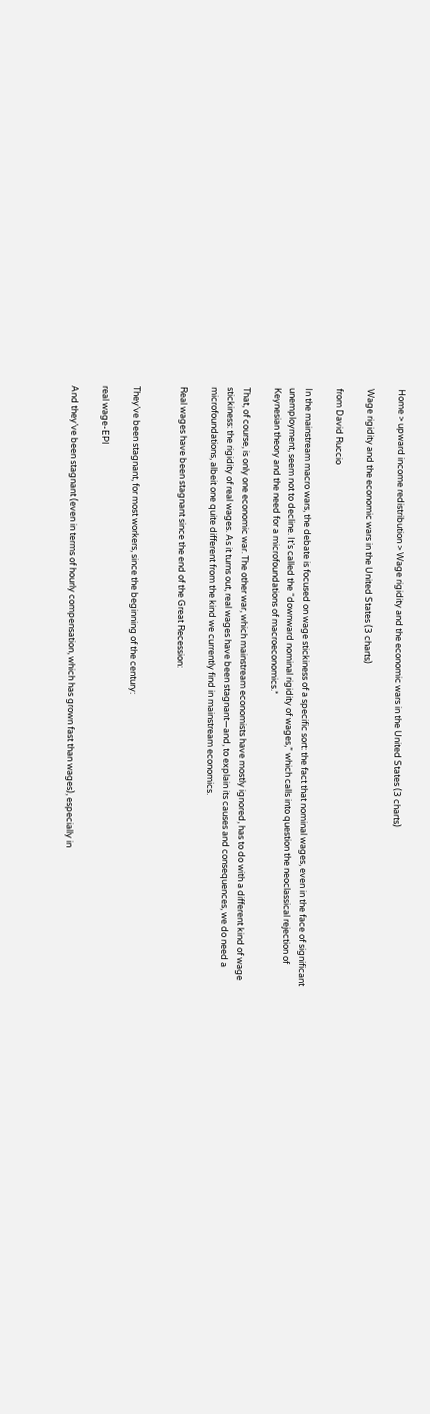Home > upward income redistribution > Wage rigidity and the economic wars in the United States (3 charts)

Wage rigidity and the economic wars in the United States (3 charts)

from David Ruccio

In the mainstream macro wars, the debate is focused on wage stickiness of a specific sort: the fact that nominal wages, even in the face of significant unemployment, seem not to decline. It’s called the “downward nominal rigidity of wages,” which calls into question the neoclassical rejection of Keynesian theory and the need for a microfoundations of macroeconomics.*

That, of course, is only one economic war. The other war, which mainstream economists have mostly ignored, has to do with a different kind of wage stickiness: the rigidity of real wages. As it turns out, real wages have been stagnant—and, to explain its causes and consequences, we do need a microfoundations, albeit one quite different from the kind we currently find in mainstream economics.

Real wages have been stagnant since the end of the Great Recession:


They’ve been stagnant, for most workers, since the beginning of the century:

real wage-EPI

And they’ve been stagnant (even in terms of hourly compensation, which has grown fast than wages), especially in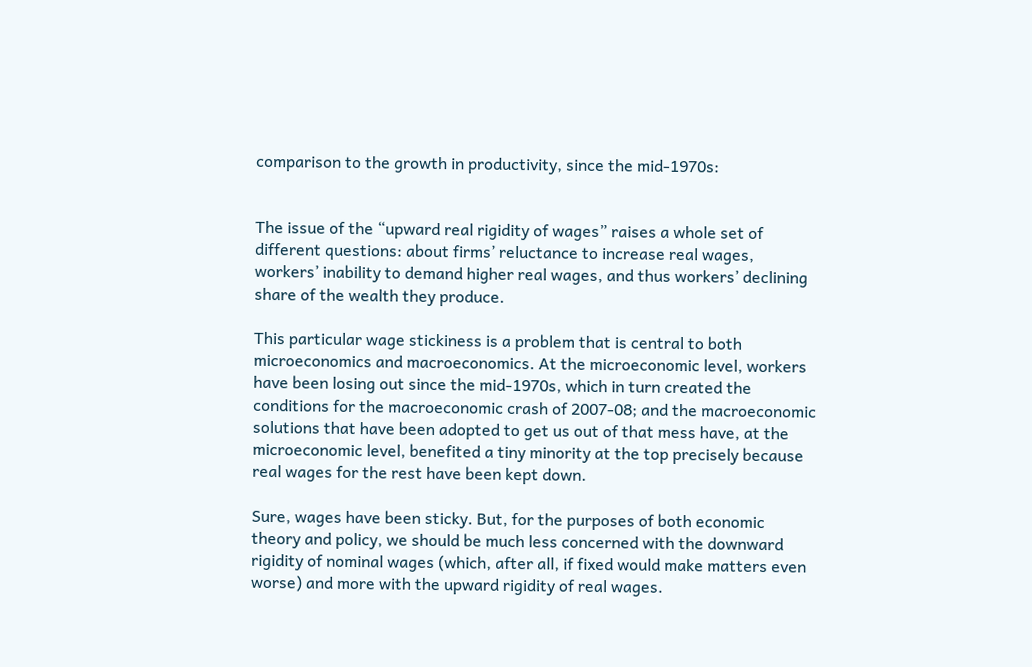comparison to the growth in productivity, since the mid-1970s:


The issue of the “upward real rigidity of wages” raises a whole set of different questions: about firms’ reluctance to increase real wages, workers’ inability to demand higher real wages, and thus workers’ declining share of the wealth they produce.

This particular wage stickiness is a problem that is central to both microeconomics and macroeconomics. At the microeconomic level, workers have been losing out since the mid-1970s, which in turn created the conditions for the macroeconomic crash of 2007-08; and the macroeconomic solutions that have been adopted to get us out of that mess have, at the microeconomic level, benefited a tiny minority at the top precisely because real wages for the rest have been kept down.

Sure, wages have been sticky. But, for the purposes of both economic theory and policy, we should be much less concerned with the downward rigidity of nominal wages (which, after all, if fixed would make matters even worse) and more with the upward rigidity of real wages.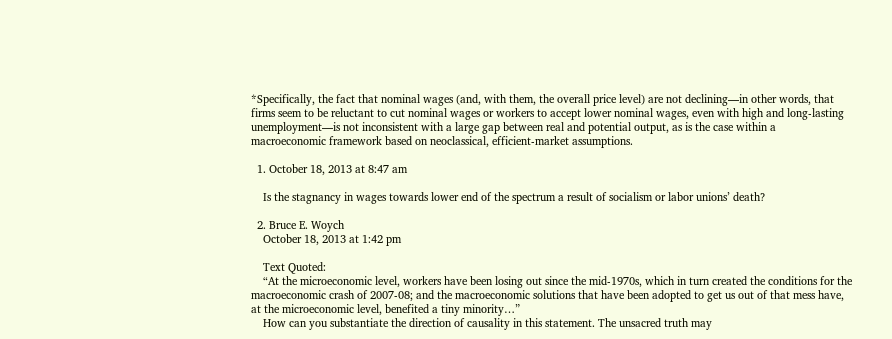*Specifically, the fact that nominal wages (and, with them, the overall price level) are not declining—in other words, that firms seem to be reluctant to cut nominal wages or workers to accept lower nominal wages, even with high and long-lasting unemployment—is not inconsistent with a large gap between real and potential output, as is the case within a macroeconomic framework based on neoclassical, efficient-market assumptions.

  1. October 18, 2013 at 8:47 am

    Is the stagnancy in wages towards lower end of the spectrum a result of socialism or labor unions’ death?

  2. Bruce E. Woych
    October 18, 2013 at 1:42 pm

    Text Quoted:
    “At the microeconomic level, workers have been losing out since the mid-1970s, which in turn created the conditions for the macroeconomic crash of 2007-08; and the macroeconomic solutions that have been adopted to get us out of that mess have, at the microeconomic level, benefited a tiny minority…”
    How can you substantiate the direction of causality in this statement. The unsacred truth may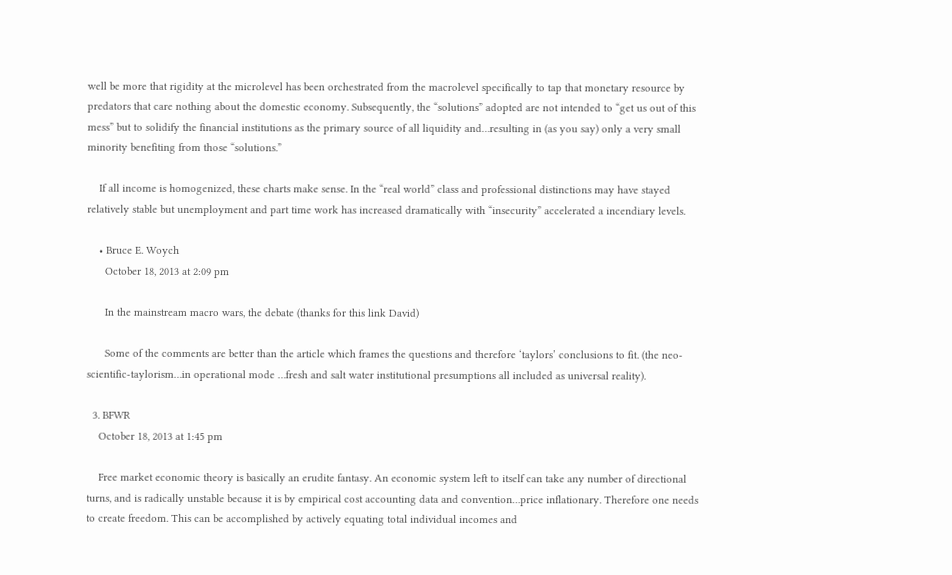well be more that rigidity at the microlevel has been orchestrated from the macrolevel specifically to tap that monetary resource by predators that care nothing about the domestic economy. Subsequently, the “solutions” adopted are not intended to “get us out of this mess” but to solidify the financial institutions as the primary source of all liquidity and…resulting in (as you say) only a very small minority benefiting from those “solutions.”

    If all income is homogenized, these charts make sense. In the “real world” class and professional distinctions may have stayed relatively stable but unemployment and part time work has increased dramatically with “insecurity” accelerated a incendiary levels.

    • Bruce E. Woych
      October 18, 2013 at 2:09 pm

      In the mainstream macro wars, the debate (thanks for this link David)

      Some of the comments are better than the article which frames the questions and therefore ‘taylors’ conclusions to fit. (the neo-scientific-taylorism…in operational mode …fresh and salt water institutional presumptions all included as universal reality).

  3. BFWR
    October 18, 2013 at 1:45 pm

    Free market economic theory is basically an erudite fantasy. An economic system left to itself can take any number of directional turns, and is radically unstable because it is by empirical cost accounting data and convention…price inflationary. Therefore one needs to create freedom. This can be accomplished by actively equating total individual incomes and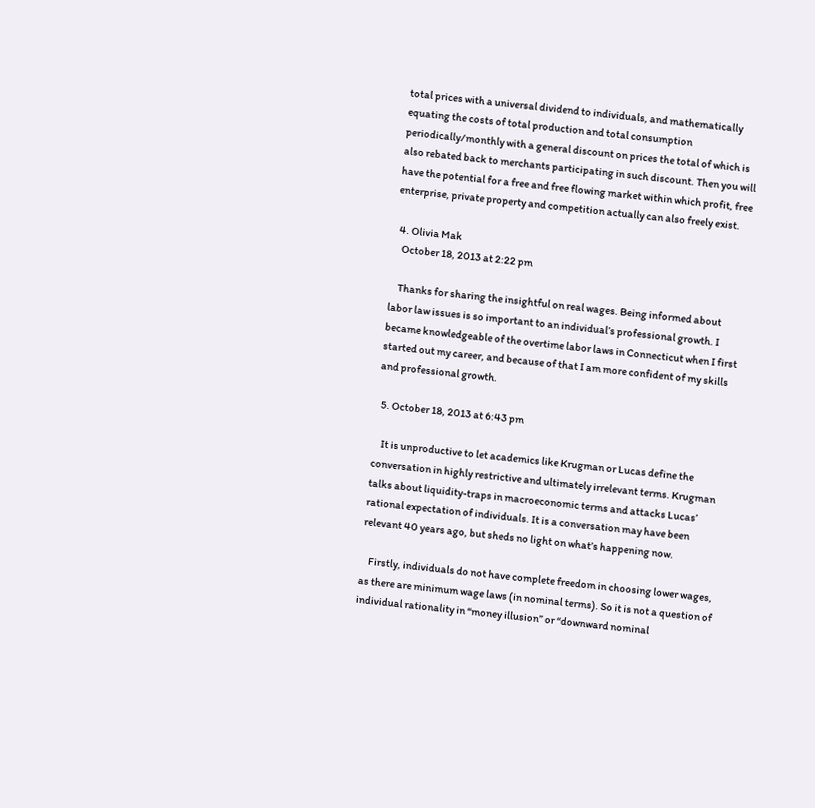total prices with a universal dividend to individuals, and mathematically equating the costs of total production and total consumption periodically/monthly with a general discount on prices the total of which is also rebated back to merchants participating in such discount. Then you will have the potential for a free and free flowing market within which profit, free enterprise, private property and competition actually can also freely exist.

  4. Olivia Mak
    October 18, 2013 at 2:22 pm

    Thanks for sharing the insightful on real wages. Being informed about labor law issues is so important to an individual’s professional growth. I became knowledgeable of the overtime labor laws in Connecticut when I first started out my career, and because of that I am more confident of my skills and professional growth.

  5. October 18, 2013 at 6:43 pm

    It is unproductive to let academics like Krugman or Lucas define the conversation in highly restrictive and ultimately irrelevant terms. Krugman talks about liquidity-traps in macroeconomic terms and attacks Lucas’ rational expectation of individuals. It is a conversation may have been relevant 40 years ago, but sheds no light on what’s happening now.

    Firstly, individuals do not have complete freedom in choosing lower wages, as there are minimum wage laws (in nominal terms). So it is not a question of individual rationality in “money illusion” or “downward nominal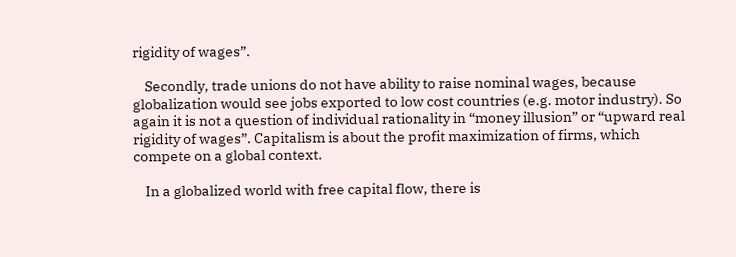rigidity of wages”.

    Secondly, trade unions do not have ability to raise nominal wages, because globalization would see jobs exported to low cost countries (e.g. motor industry). So again it is not a question of individual rationality in “money illusion” or “upward real rigidity of wages”. Capitalism is about the profit maximization of firms, which compete on a global context.

    In a globalized world with free capital flow, there is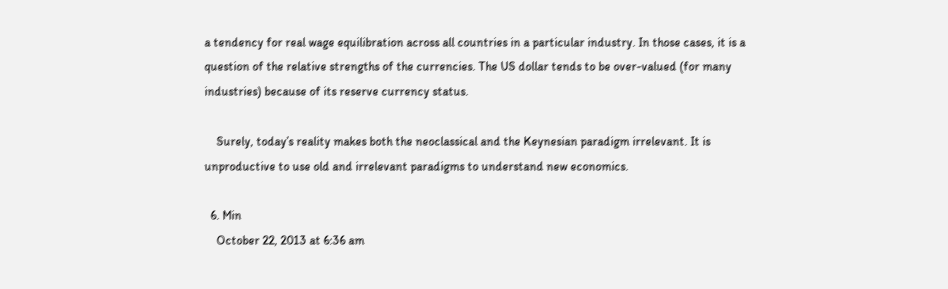a tendency for real wage equilibration across all countries in a particular industry. In those cases, it is a question of the relative strengths of the currencies. The US dollar tends to be over-valued (for many industries) because of its reserve currency status.

    Surely, today’s reality makes both the neoclassical and the Keynesian paradigm irrelevant. It is unproductive to use old and irrelevant paradigms to understand new economics.

  6. Min
    October 22, 2013 at 6:36 am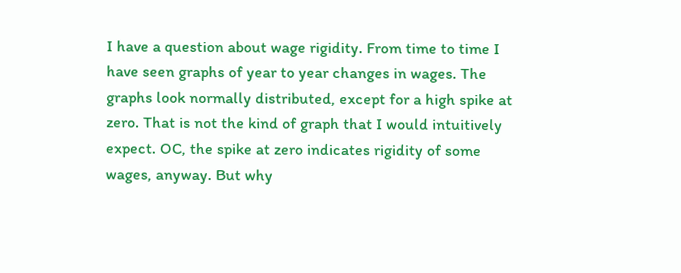I have a question about wage rigidity. From time to time I have seen graphs of year to year changes in wages. The graphs look normally distributed, except for a high spike at zero. That is not the kind of graph that I would intuitively expect. OC, the spike at zero indicates rigidity of some wages, anyway. But why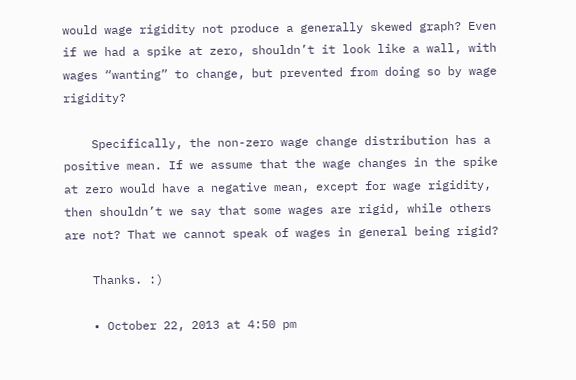would wage rigidity not produce a generally skewed graph? Even if we had a spike at zero, shouldn’t it look like a wall, with wages “wanting” to change, but prevented from doing so by wage rigidity?

    Specifically, the non-zero wage change distribution has a positive mean. If we assume that the wage changes in the spike at zero would have a negative mean, except for wage rigidity, then shouldn’t we say that some wages are rigid, while others are not? That we cannot speak of wages in general being rigid?

    Thanks. :)

    • October 22, 2013 at 4:50 pm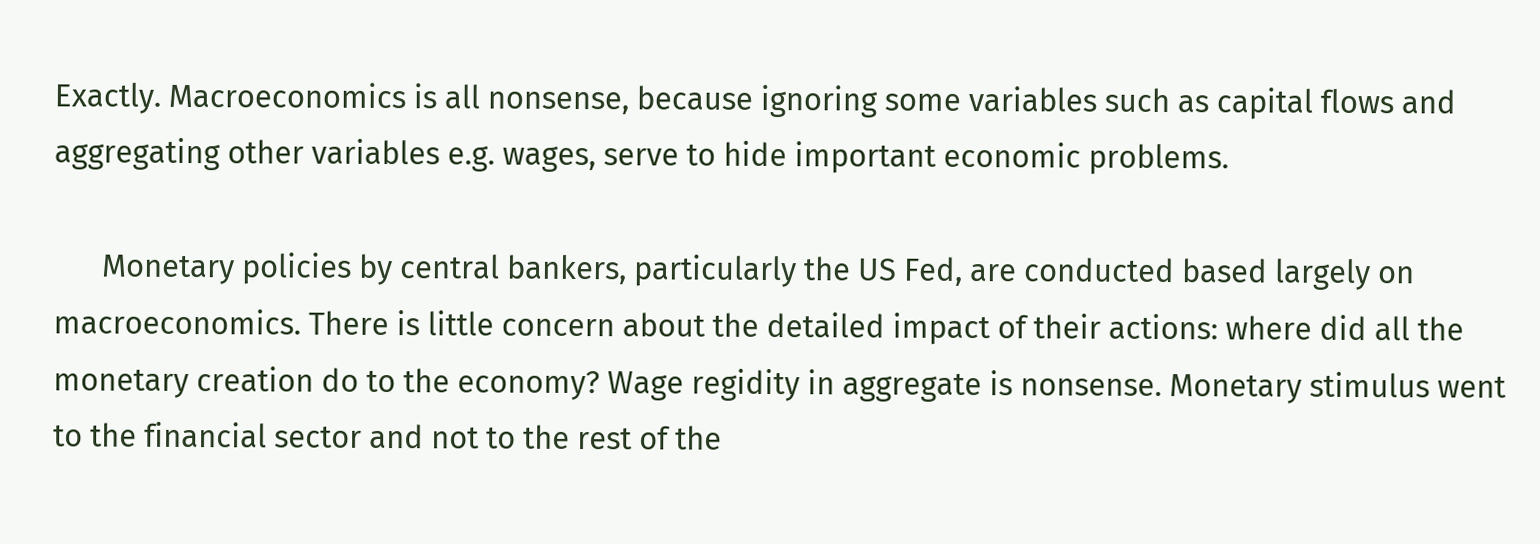Exactly. Macroeconomics is all nonsense, because ignoring some variables such as capital flows and aggregating other variables e.g. wages, serve to hide important economic problems.

      Monetary policies by central bankers, particularly the US Fed, are conducted based largely on macroeconomics. There is little concern about the detailed impact of their actions: where did all the monetary creation do to the economy? Wage regidity in aggregate is nonsense. Monetary stimulus went to the financial sector and not to the rest of the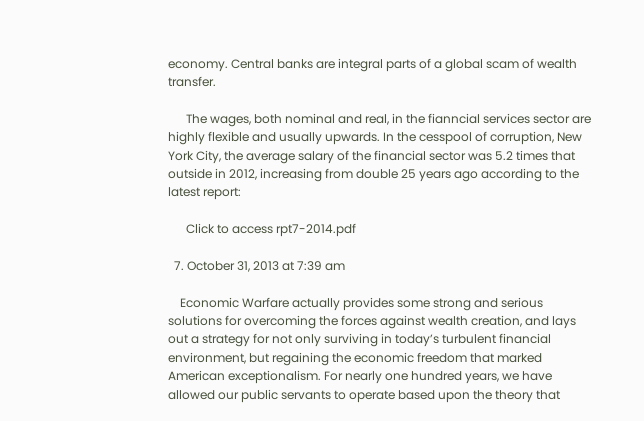economy. Central banks are integral parts of a global scam of wealth transfer.

      The wages, both nominal and real, in the fianncial services sector are highly flexible and usually upwards. In the cesspool of corruption, New York City, the average salary of the financial sector was 5.2 times that outside in 2012, increasing from double 25 years ago according to the latest report:

      Click to access rpt7-2014.pdf

  7. October 31, 2013 at 7:39 am

    Economic Warfare actually provides some strong and serious solutions for overcoming the forces against wealth creation, and lays out a strategy for not only surviving in today’s turbulent financial environment, but regaining the economic freedom that marked American exceptionalism. For nearly one hundred years, we have allowed our public servants to operate based upon the theory that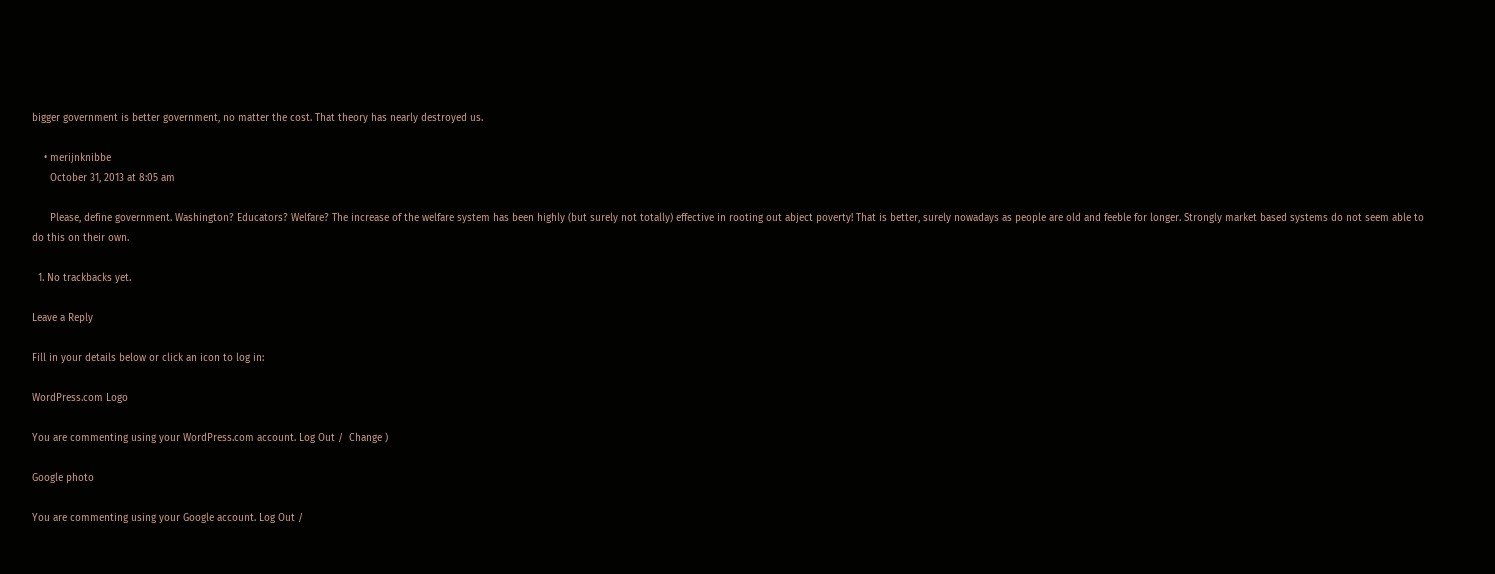bigger government is better government, no matter the cost. That theory has nearly destroyed us.

    • merijnknibbe
      October 31, 2013 at 8:05 am

      Please, define government. Washington? Educators? Welfare? The increase of the welfare system has been highly (but surely not totally) effective in rooting out abject poverty! That is better, surely nowadays as people are old and feeble for longer. Strongly market based systems do not seem able to do this on their own.

  1. No trackbacks yet.

Leave a Reply

Fill in your details below or click an icon to log in:

WordPress.com Logo

You are commenting using your WordPress.com account. Log Out /  Change )

Google photo

You are commenting using your Google account. Log Out /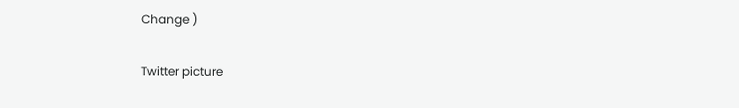Change )

Twitter picture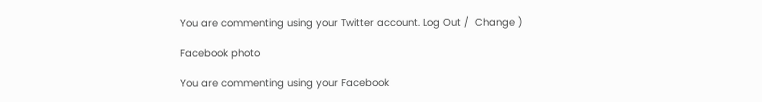You are commenting using your Twitter account. Log Out /  Change )

Facebook photo

You are commenting using your Facebook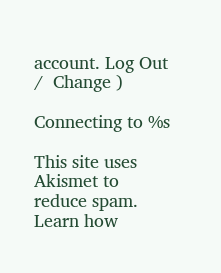account. Log Out /  Change )

Connecting to %s

This site uses Akismet to reduce spam. Learn how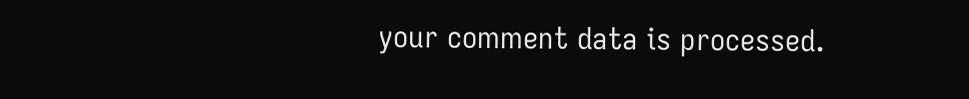your comment data is processed.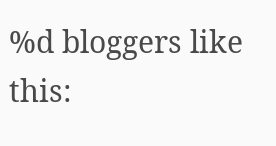%d bloggers like this: